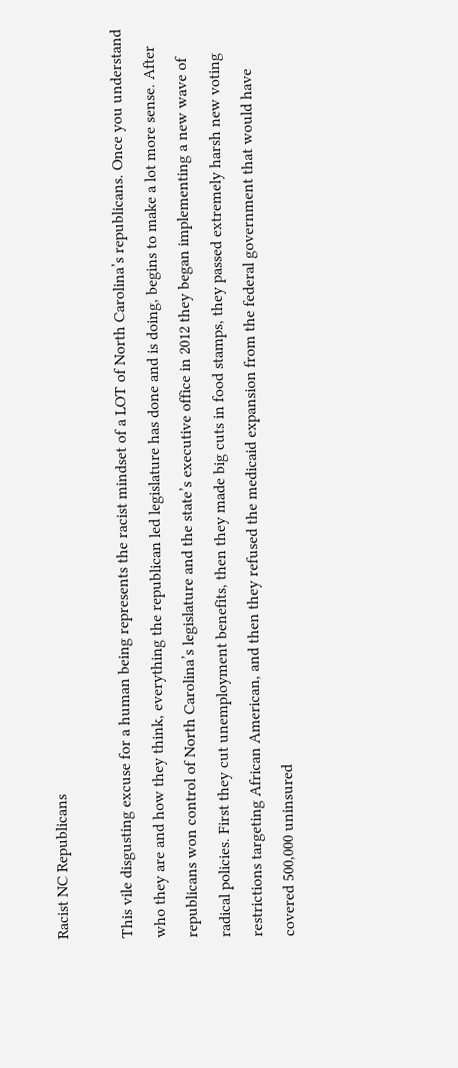Racist NC Republicans

This vile disgusting excuse for a human being represents the racist mindset of a LOT of North Carolina’s republicans. Once you understand who they are and how they think, everything the republican led legislature has done and is doing, begins to make a lot more sense. After republicans won control of North Carolina’s legislature and the state’s executive office in 2012 they began implementing a new wave of radical policies. First they cut unemployment benefits, then they made big cuts in food stamps, they passed extremely harsh new voting restrictions targeting African American, and then they refused the medicaid expansion from the federal government that would have covered 500,000 uninsured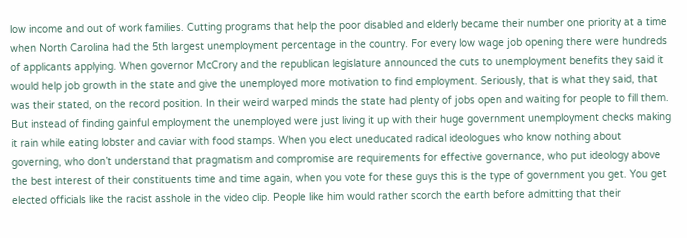low income and out of work families. Cutting programs that help the poor disabled and elderly became their number one priority at a time when North Carolina had the 5th largest unemployment percentage in the country. For every low wage job opening there were hundreds of applicants applying. When governor McCrory and the republican legislature announced the cuts to unemployment benefits they said it would help job growth in the state and give the unemployed more motivation to find employment. Seriously, that is what they said, that was their stated, on the record position. In their weird warped minds the state had plenty of jobs open and waiting for people to fill them. But instead of finding gainful employment the unemployed were just living it up with their huge government unemployment checks making it rain while eating lobster and caviar with food stamps. When you elect uneducated radical ideologues who know nothing about governing, who don’t understand that pragmatism and compromise are requirements for effective governance, who put ideology above the best interest of their constituents time and time again, when you vote for these guys this is the type of government you get. You get elected officials like the racist asshole in the video clip. People like him would rather scorch the earth before admitting that their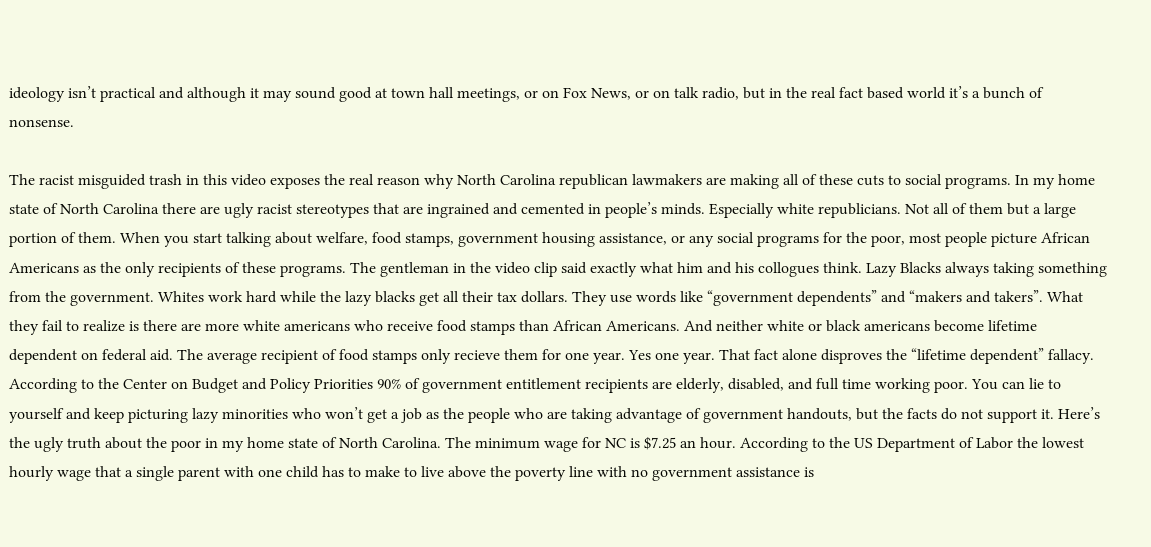ideology isn’t practical and although it may sound good at town hall meetings, or on Fox News, or on talk radio, but in the real fact based world it’s a bunch of nonsense.

The racist misguided trash in this video exposes the real reason why North Carolina republican lawmakers are making all of these cuts to social programs. In my home state of North Carolina there are ugly racist stereotypes that are ingrained and cemented in people’s minds. Especially white republicians. Not all of them but a large portion of them. When you start talking about welfare, food stamps, government housing assistance, or any social programs for the poor, most people picture African Americans as the only recipients of these programs. The gentleman in the video clip said exactly what him and his collogues think. Lazy Blacks always taking something from the government. Whites work hard while the lazy blacks get all their tax dollars. They use words like “government dependents” and “makers and takers”. What they fail to realize is there are more white americans who receive food stamps than African Americans. And neither white or black americans become lifetime dependent on federal aid. The average recipient of food stamps only recieve them for one year. Yes one year. That fact alone disproves the “lifetime dependent” fallacy. According to the Center on Budget and Policy Priorities 90% of government entitlement recipients are elderly, disabled, and full time working poor. You can lie to yourself and keep picturing lazy minorities who won’t get a job as the people who are taking advantage of government handouts, but the facts do not support it. Here’s the ugly truth about the poor in my home state of North Carolina. The minimum wage for NC is $7.25 an hour. According to the US Department of Labor the lowest hourly wage that a single parent with one child has to make to live above the poverty line with no government assistance is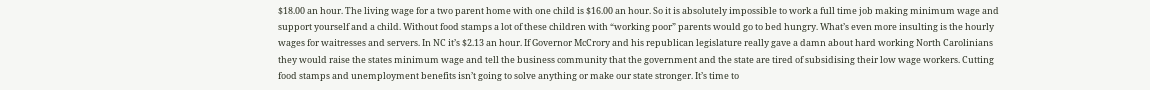$18.00 an hour. The living wage for a two parent home with one child is $16.00 an hour. So it is absolutely impossible to work a full time job making minimum wage and support yourself and a child. Without food stamps a lot of these children with “working poor” parents would go to bed hungry. What’s even more insulting is the hourly wages for waitresses and servers. In NC it’s $2.13 an hour. If Governor McCrory and his republican legislature really gave a damn about hard working North Carolinians they would raise the states minimum wage and tell the business community that the government and the state are tired of subsidising their low wage workers. Cutting food stamps and unemployment benefits isn’t going to solve anything or make our state stronger. It’s time to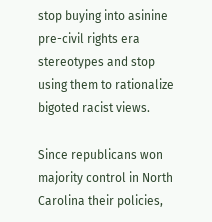stop buying into asinine pre-civil rights era stereotypes and stop using them to rationalize bigoted racist views.

Since republicans won majority control in North Carolina their policies,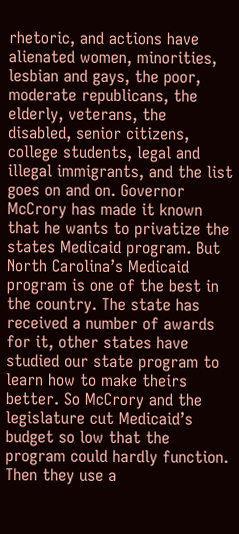rhetoric, and actions have alienated women, minorities, lesbian and gays, the poor, moderate republicans, the elderly, veterans, the disabled, senior citizens, college students, legal and illegal immigrants, and the list goes on and on. Governor McCrory has made it known that he wants to privatize the states Medicaid program. But North Carolina’s Medicaid program is one of the best in the country. The state has received a number of awards for it, other states have studied our state program to learn how to make theirs better. So McCrory and the legislature cut Medicaid’s budget so low that the program could hardly function. Then they use a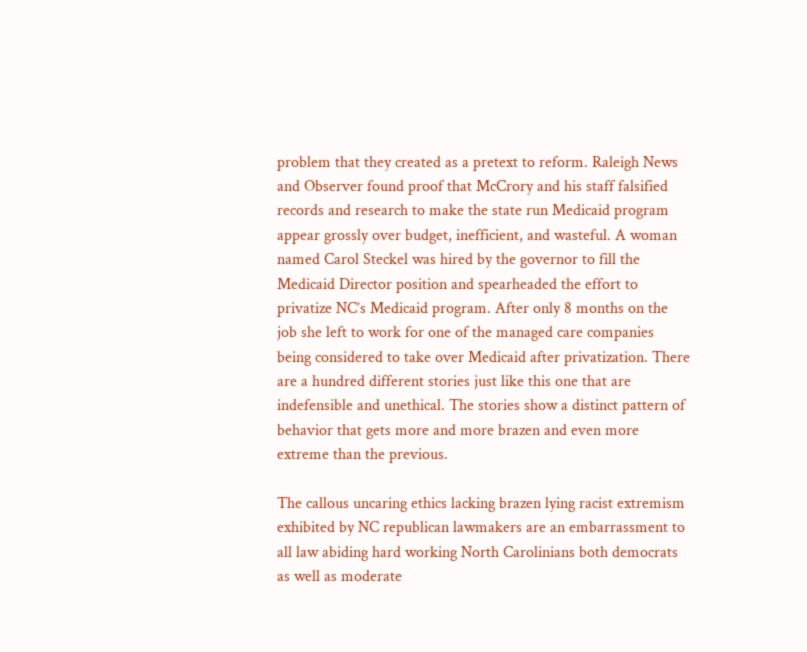problem that they created as a pretext to reform. Raleigh News and Observer found proof that McCrory and his staff falsified records and research to make the state run Medicaid program appear grossly over budget, inefficient, and wasteful. A woman named Carol Steckel was hired by the governor to fill the Medicaid Director position and spearheaded the effort to privatize NC’s Medicaid program. After only 8 months on the job she left to work for one of the managed care companies being considered to take over Medicaid after privatization. There are a hundred different stories just like this one that are indefensible and unethical. The stories show a distinct pattern of behavior that gets more and more brazen and even more extreme than the previous.

The callous uncaring ethics lacking brazen lying racist extremism exhibited by NC republican lawmakers are an embarrassment to all law abiding hard working North Carolinians both democrats as well as moderate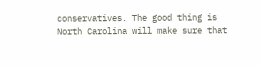conservatives. The good thing is North Carolina will make sure that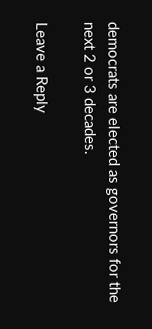democrats are elected as governors for the next 2 or 3 decades.

Leave a Reply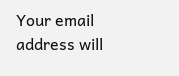Your email address will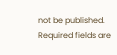not be published. Required fields are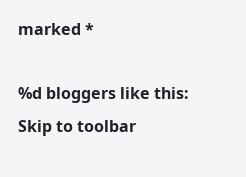marked *

%d bloggers like this:
Skip to toolbar